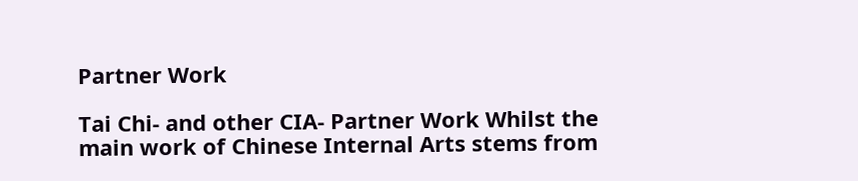Partner Work

Tai Chi- and other CIA- Partner Work Whilst the main work of Chinese Internal Arts stems from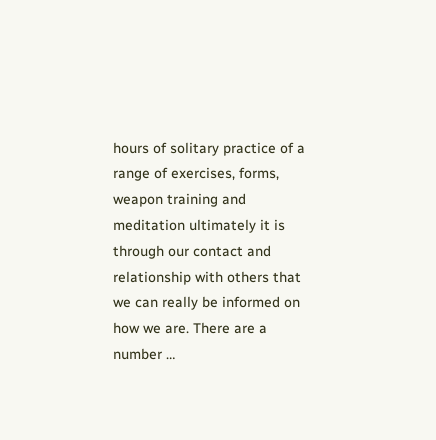hours of solitary practice of a range of exercises, forms, weapon training and meditation ultimately it is through our contact and relationship with others that we can really be informed on how we are. There are a number …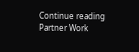Continue reading Partner Work